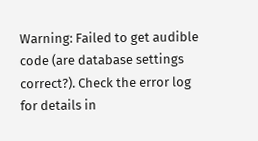Warning: Failed to get audible code (are database settings correct?). Check the error log for details in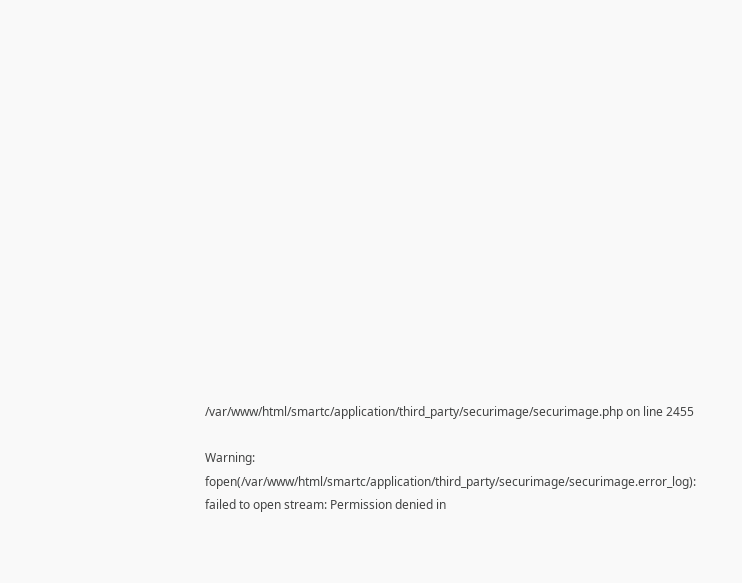/var/www/html/smartc/application/third_party/securimage/securimage.php on line 2455

Warning: fopen(/var/www/html/smartc/application/third_party/securimage/securimage.error_log): failed to open stream: Permission denied in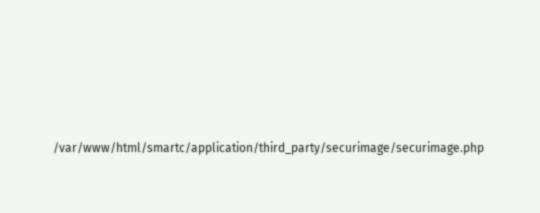/var/www/html/smartc/application/third_party/securimage/securimage.php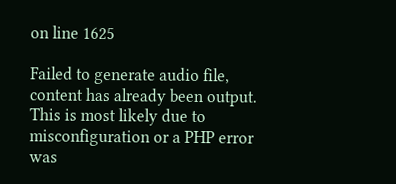on line 1625

Failed to generate audio file, content has already been output.
This is most likely due to misconfiguration or a PHP error was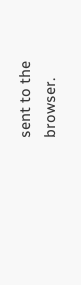sent to the browser.